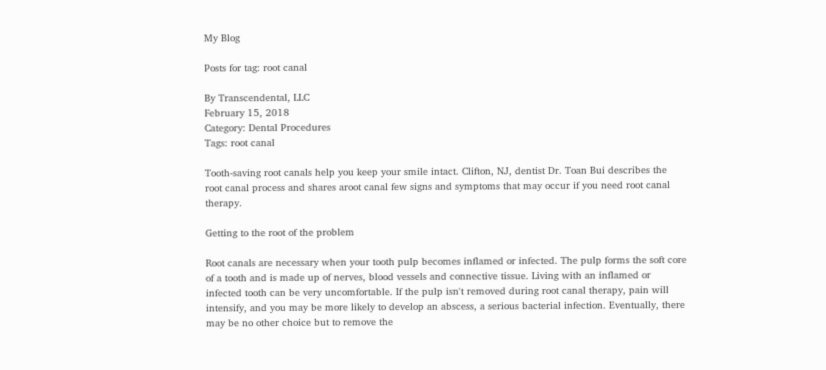My Blog

Posts for tag: root canal

By Transcendental, LLC
February 15, 2018
Category: Dental Procedures
Tags: root canal

Tooth-saving root canals help you keep your smile intact. Clifton, NJ, dentist Dr. Toan Bui describes the root canal process and shares aroot canal few signs and symptoms that may occur if you need root canal therapy.

Getting to the root of the problem

Root canals are necessary when your tooth pulp becomes inflamed or infected. The pulp forms the soft core of a tooth and is made up of nerves, blood vessels and connective tissue. Living with an inflamed or infected tooth can be very uncomfortable. If the pulp isn't removed during root canal therapy, pain will intensify, and you may be more likely to develop an abscess, a serious bacterial infection. Eventually, there may be no other choice but to remove the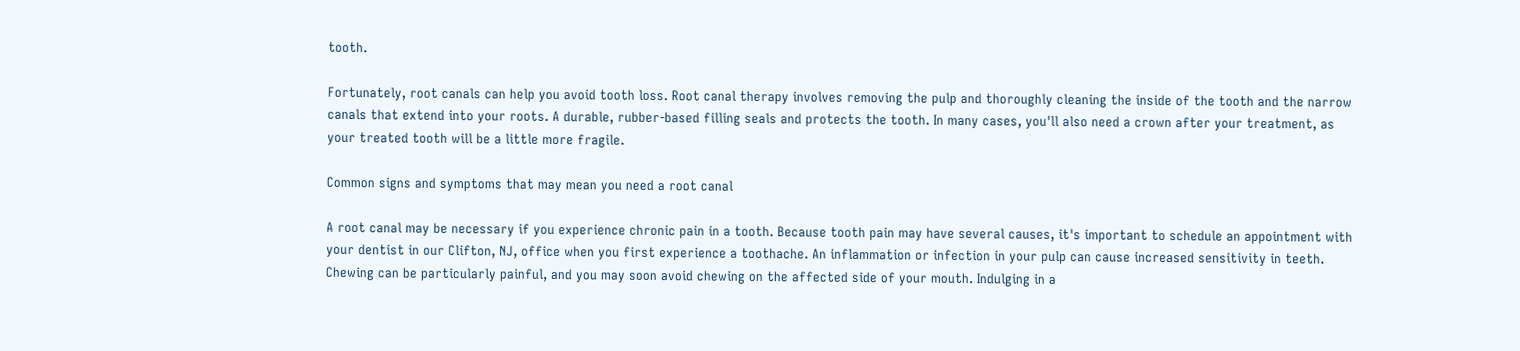tooth.

Fortunately, root canals can help you avoid tooth loss. Root canal therapy involves removing the pulp and thoroughly cleaning the inside of the tooth and the narrow canals that extend into your roots. A durable, rubber-based filling seals and protects the tooth. In many cases, you'll also need a crown after your treatment, as your treated tooth will be a little more fragile.

Common signs and symptoms that may mean you need a root canal

A root canal may be necessary if you experience chronic pain in a tooth. Because tooth pain may have several causes, it's important to schedule an appointment with your dentist in our Clifton, NJ, office when you first experience a toothache. An inflammation or infection in your pulp can cause increased sensitivity in teeth. Chewing can be particularly painful, and you may soon avoid chewing on the affected side of your mouth. Indulging in a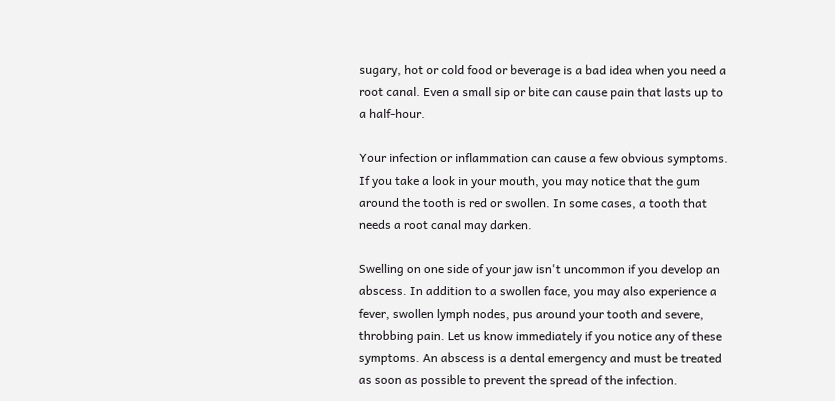sugary, hot or cold food or beverage is a bad idea when you need a root canal. Even a small sip or bite can cause pain that lasts up to a half-hour.

Your infection or inflammation can cause a few obvious symptoms. If you take a look in your mouth, you may notice that the gum around the tooth is red or swollen. In some cases, a tooth that needs a root canal may darken.

Swelling on one side of your jaw isn't uncommon if you develop an abscess. In addition to a swollen face, you may also experience a fever, swollen lymph nodes, pus around your tooth and severe, throbbing pain. Let us know immediately if you notice any of these symptoms. An abscess is a dental emergency and must be treated as soon as possible to prevent the spread of the infection.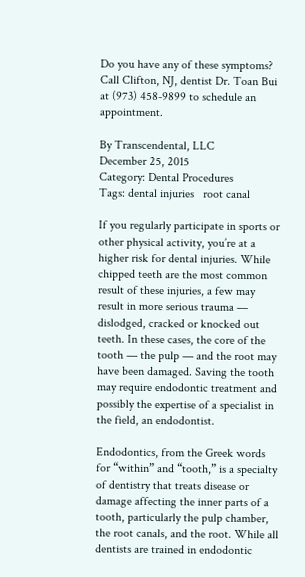Do you have any of these symptoms? Call Clifton, NJ, dentist Dr. Toan Bui at (973) 458-9899 to schedule an appointment.

By Transcendental, LLC
December 25, 2015
Category: Dental Procedures
Tags: dental injuries   root canal

If you regularly participate in sports or other physical activity, you’re at a higher risk for dental injuries. While chipped teeth are the most common result of these injuries, a few may result in more serious trauma — dislodged, cracked or knocked out teeth. In these cases, the core of the tooth — the pulp — and the root may have been damaged. Saving the tooth may require endodontic treatment and possibly the expertise of a specialist in the field, an endodontist.

Endodontics, from the Greek words for “within” and “tooth,” is a specialty of dentistry that treats disease or damage affecting the inner parts of a tooth, particularly the pulp chamber, the root canals, and the root. While all dentists are trained in endodontic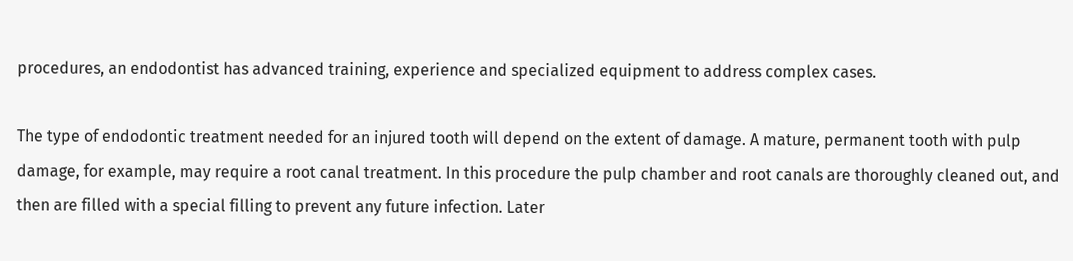procedures, an endodontist has advanced training, experience and specialized equipment to address complex cases.

The type of endodontic treatment needed for an injured tooth will depend on the extent of damage. A mature, permanent tooth with pulp damage, for example, may require a root canal treatment. In this procedure the pulp chamber and root canals are thoroughly cleaned out, and then are filled with a special filling to prevent any future infection. Later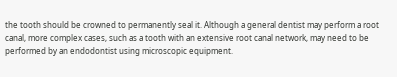the tooth should be crowned to permanently seal it. Although a general dentist may perform a root canal, more complex cases, such as a tooth with an extensive root canal network, may need to be performed by an endodontist using microscopic equipment.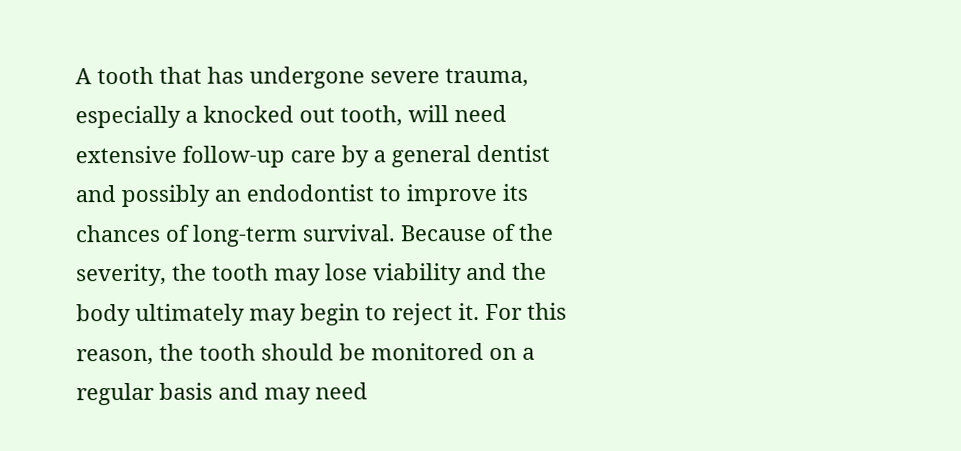A tooth that has undergone severe trauma, especially a knocked out tooth, will need extensive follow-up care by a general dentist and possibly an endodontist to improve its chances of long-term survival. Because of the severity, the tooth may lose viability and the body ultimately may begin to reject it. For this reason, the tooth should be monitored on a regular basis and may need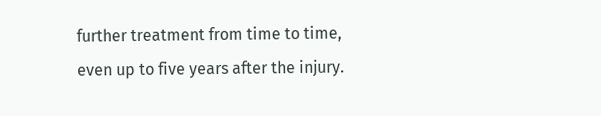further treatment from time to time, even up to five years after the injury.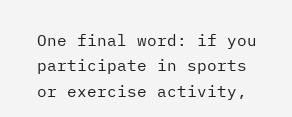One final word: if you participate in sports or exercise activity,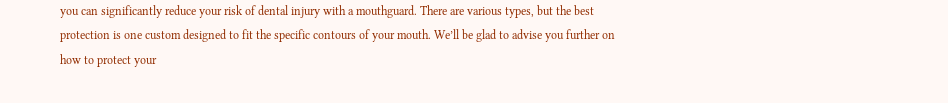you can significantly reduce your risk of dental injury with a mouthguard. There are various types, but the best protection is one custom designed to fit the specific contours of your mouth. We’ll be glad to advise you further on how to protect your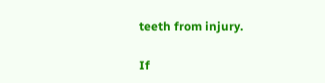teeth from injury.

If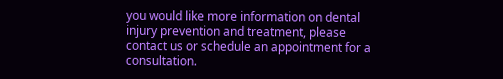you would like more information on dental injury prevention and treatment, please contact us or schedule an appointment for a consultation.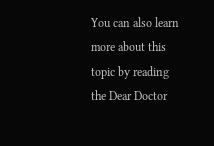You can also learn more about this topic by reading the Dear Doctor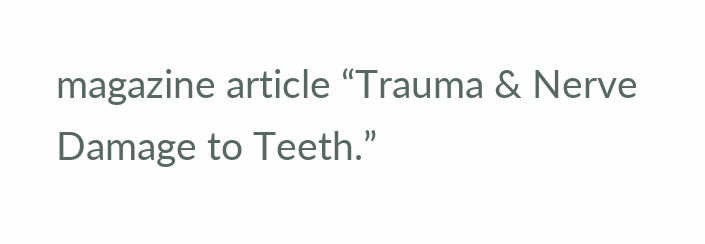magazine article “Trauma & Nerve Damage to Teeth.”